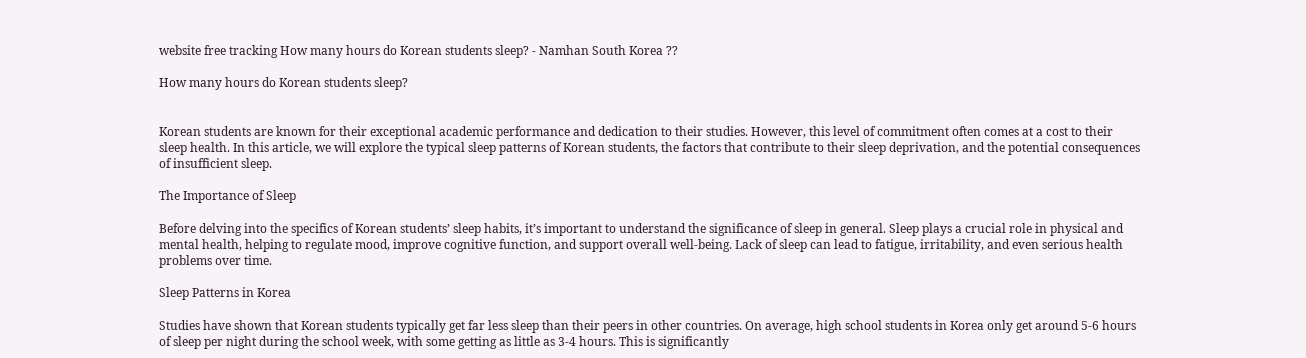website free tracking How many hours do Korean students sleep? - Namhan South Korea ??

How many hours do Korean students sleep?


Korean students are known for their exceptional academic performance and dedication to their studies. However, this level of commitment often comes at a cost to their sleep health. In this article, we will explore the typical sleep patterns of Korean students, the factors that contribute to their sleep deprivation, and the potential consequences of insufficient sleep.

The Importance of Sleep

Before delving into the specifics of Korean students’ sleep habits, it’s important to understand the significance of sleep in general. Sleep plays a crucial role in physical and mental health, helping to regulate mood, improve cognitive function, and support overall well-being. Lack of sleep can lead to fatigue, irritability, and even serious health problems over time.

Sleep Patterns in Korea

Studies have shown that Korean students typically get far less sleep than their peers in other countries. On average, high school students in Korea only get around 5-6 hours of sleep per night during the school week, with some getting as little as 3-4 hours. This is significantly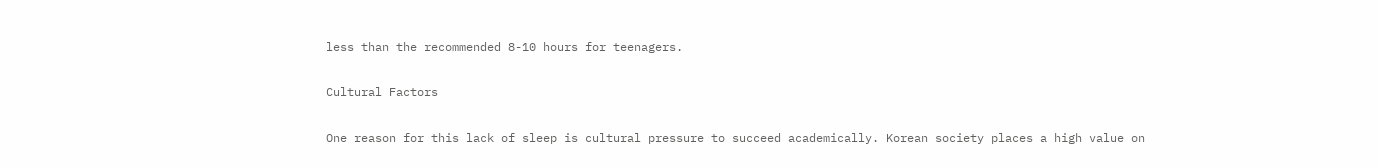less than the recommended 8-10 hours for teenagers.

Cultural Factors

One reason for this lack of sleep is cultural pressure to succeed academically. Korean society places a high value on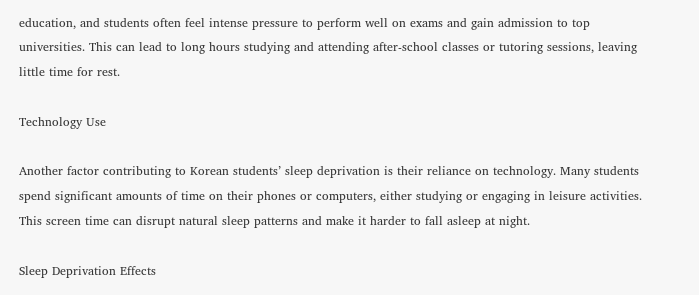education, and students often feel intense pressure to perform well on exams and gain admission to top universities. This can lead to long hours studying and attending after-school classes or tutoring sessions, leaving little time for rest.

Technology Use

Another factor contributing to Korean students’ sleep deprivation is their reliance on technology. Many students spend significant amounts of time on their phones or computers, either studying or engaging in leisure activities. This screen time can disrupt natural sleep patterns and make it harder to fall asleep at night.

Sleep Deprivation Effects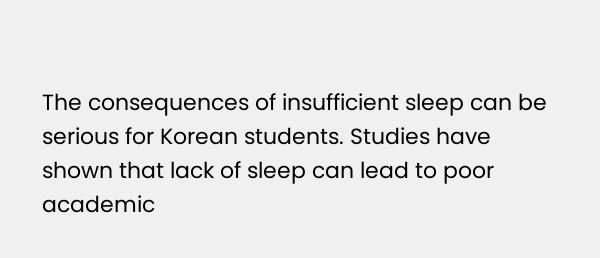The consequences of insufficient sleep can be serious for Korean students. Studies have shown that lack of sleep can lead to poor academic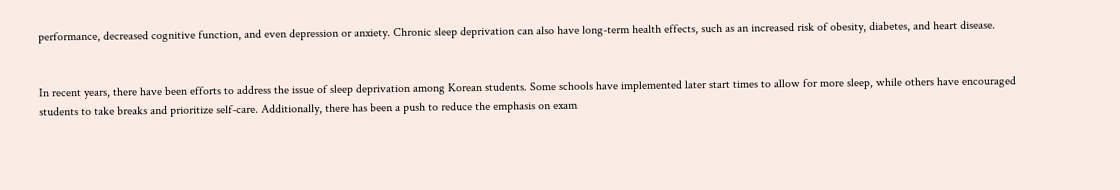performance, decreased cognitive function, and even depression or anxiety. Chronic sleep deprivation can also have long-term health effects, such as an increased risk of obesity, diabetes, and heart disease.


In recent years, there have been efforts to address the issue of sleep deprivation among Korean students. Some schools have implemented later start times to allow for more sleep, while others have encouraged students to take breaks and prioritize self-care. Additionally, there has been a push to reduce the emphasis on exam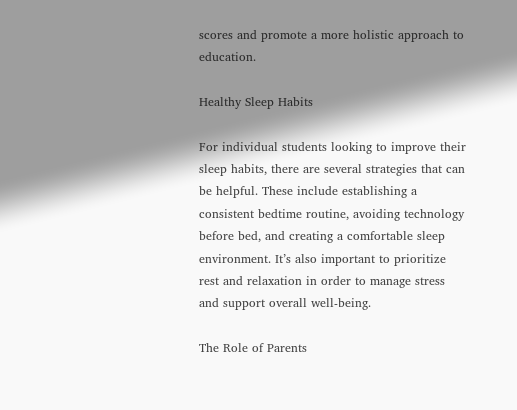scores and promote a more holistic approach to education.

Healthy Sleep Habits

For individual students looking to improve their sleep habits, there are several strategies that can be helpful. These include establishing a consistent bedtime routine, avoiding technology before bed, and creating a comfortable sleep environment. It’s also important to prioritize rest and relaxation in order to manage stress and support overall well-being.

The Role of Parents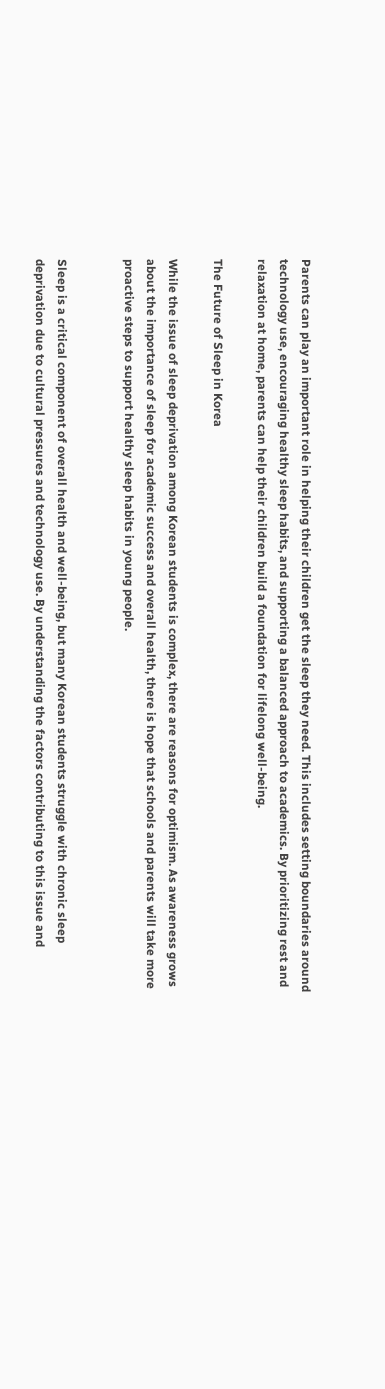Parents can play an important role in helping their children get the sleep they need. This includes setting boundaries around technology use, encouraging healthy sleep habits, and supporting a balanced approach to academics. By prioritizing rest and relaxation at home, parents can help their children build a foundation for lifelong well-being.

The Future of Sleep in Korea

While the issue of sleep deprivation among Korean students is complex, there are reasons for optimism. As awareness grows about the importance of sleep for academic success and overall health, there is hope that schools and parents will take more proactive steps to support healthy sleep habits in young people.


Sleep is a critical component of overall health and well-being, but many Korean students struggle with chronic sleep deprivation due to cultural pressures and technology use. By understanding the factors contributing to this issue and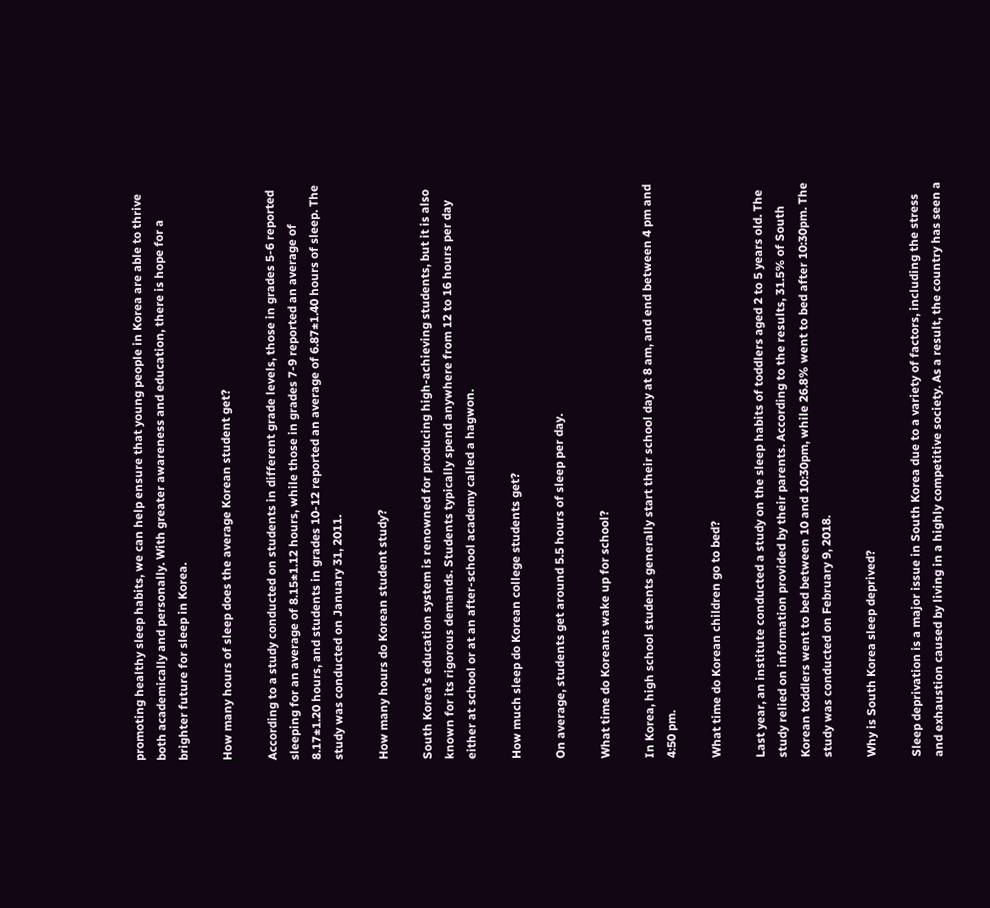promoting healthy sleep habits, we can help ensure that young people in Korea are able to thrive both academically and personally. With greater awareness and education, there is hope for a brighter future for sleep in Korea.

How many hours of sleep does the average Korean student get?

According to a study conducted on students in different grade levels, those in grades 5-6 reported sleeping for an average of 8.15±1.12 hours, while those in grades 7-9 reported an average of 8.17±1.20 hours, and students in grades 10-12 reported an average of 6.87±1.40 hours of sleep. The study was conducted on January 31, 2011.

How many hours do Korean student study?

South Korea’s education system is renowned for producing high-achieving students, but it is also known for its rigorous demands. Students typically spend anywhere from 12 to 16 hours per day either at school or at an after-school academy called a hagwon.

How much sleep do Korean college students get?

On average, students get around 5.5 hours of sleep per day.

What time do Koreans wake up for school?

In Korea, high school students generally start their school day at 8 am, and end between 4 pm and 4:50 pm.

What time do Korean children go to bed?

Last year, an institute conducted a study on the sleep habits of toddlers aged 2 to 5 years old. The study relied on information provided by their parents. According to the results, 31.5% of South Korean toddlers went to bed between 10 and 10:30pm, while 26.8% went to bed after 10:30pm. The study was conducted on February 9, 2018.

Why is South Korea sleep deprived?

Sleep deprivation is a major issue in South Korea due to a variety of factors, including the stress and exhaustion caused by living in a highly competitive society. As a result, the country has seen a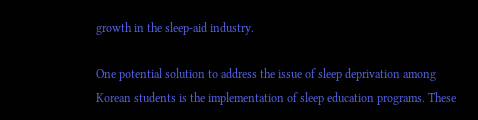growth in the sleep-aid industry.

One potential solution to address the issue of sleep deprivation among Korean students is the implementation of sleep education programs. These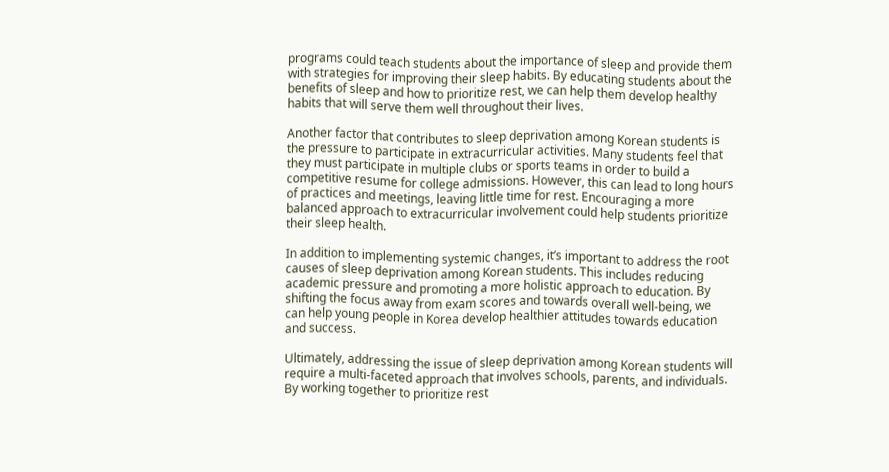programs could teach students about the importance of sleep and provide them with strategies for improving their sleep habits. By educating students about the benefits of sleep and how to prioritize rest, we can help them develop healthy habits that will serve them well throughout their lives.

Another factor that contributes to sleep deprivation among Korean students is the pressure to participate in extracurricular activities. Many students feel that they must participate in multiple clubs or sports teams in order to build a competitive resume for college admissions. However, this can lead to long hours of practices and meetings, leaving little time for rest. Encouraging a more balanced approach to extracurricular involvement could help students prioritize their sleep health.

In addition to implementing systemic changes, it’s important to address the root causes of sleep deprivation among Korean students. This includes reducing academic pressure and promoting a more holistic approach to education. By shifting the focus away from exam scores and towards overall well-being, we can help young people in Korea develop healthier attitudes towards education and success.

Ultimately, addressing the issue of sleep deprivation among Korean students will require a multi-faceted approach that involves schools, parents, and individuals. By working together to prioritize rest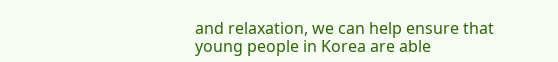and relaxation, we can help ensure that young people in Korea are able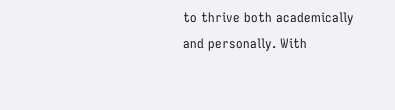to thrive both academically and personally. With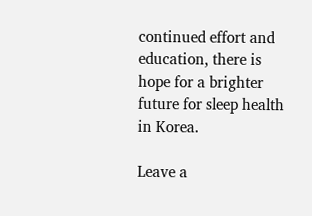continued effort and education, there is hope for a brighter future for sleep health in Korea.

Leave a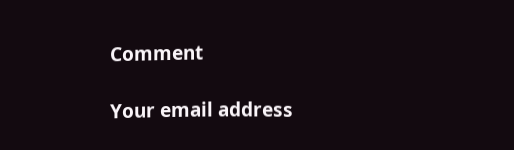Comment

Your email address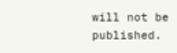will not be published.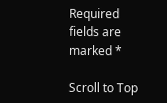Required fields are marked *

Scroll to Top